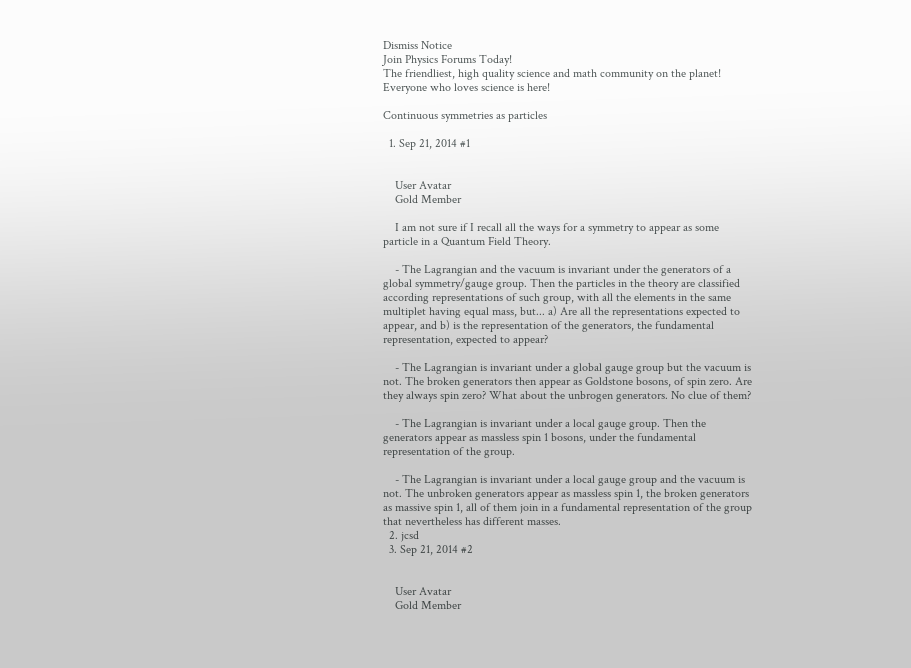Dismiss Notice
Join Physics Forums Today!
The friendliest, high quality science and math community on the planet! Everyone who loves science is here!

Continuous symmetries as particles

  1. Sep 21, 2014 #1


    User Avatar
    Gold Member

    I am not sure if I recall all the ways for a symmetry to appear as some particle in a Quantum Field Theory.

    - The Lagrangian and the vacuum is invariant under the generators of a global symmetry/gauge group. Then the particles in the theory are classified according representations of such group, with all the elements in the same multiplet having equal mass, but... a) Are all the representations expected to appear, and b) is the representation of the generators, the fundamental representation, expected to appear?

    - The Lagrangian is invariant under a global gauge group but the vacuum is not. The broken generators then appear as Goldstone bosons, of spin zero. Are they always spin zero? What about the unbrogen generators. No clue of them?

    - The Lagrangian is invariant under a local gauge group. Then the generators appear as massless spin 1 bosons, under the fundamental representation of the group.

    - The Lagrangian is invariant under a local gauge group and the vacuum is not. The unbroken generators appear as massless spin 1, the broken generators as massive spin 1, all of them join in a fundamental representation of the group that nevertheless has different masses.
  2. jcsd
  3. Sep 21, 2014 #2


    User Avatar
    Gold Member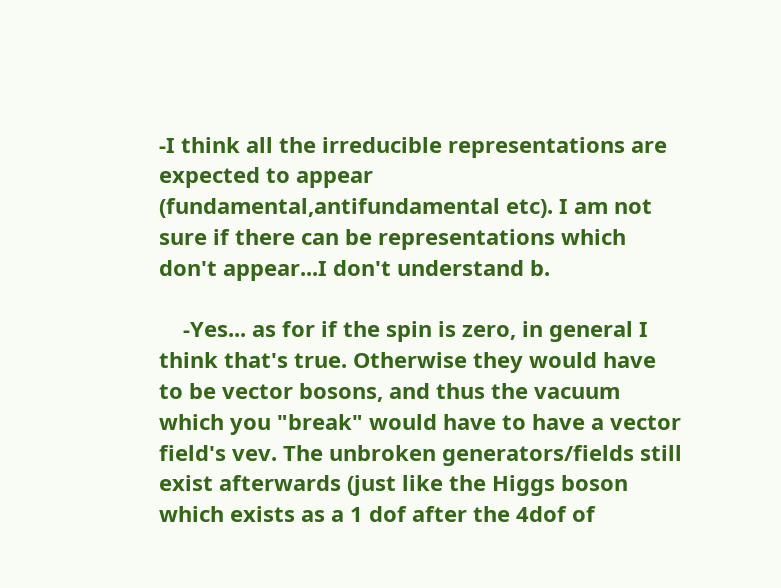-I think all the irreducible representations are expected to appear (fundamental,antifundamental etc). I am not sure if there can be representations which don't appear...I don't understand b.

    -Yes... as for if the spin is zero, in general I think that's true. Otherwise they would have to be vector bosons, and thus the vacuum which you "break" would have to have a vector field's vev. The unbroken generators/fields still exist afterwards (just like the Higgs boson which exists as a 1 dof after the 4dof of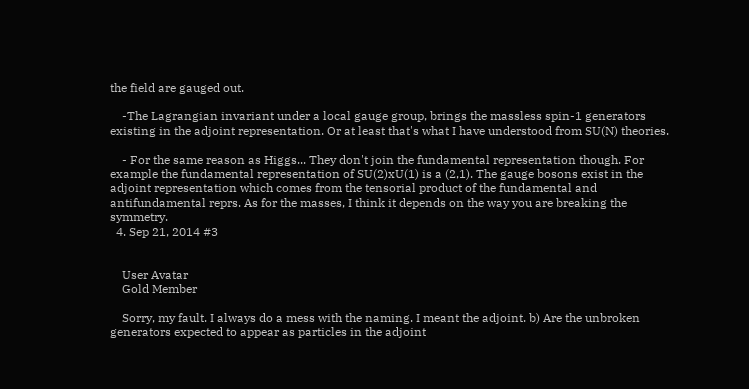the field are gauged out.

    -The Lagrangian invariant under a local gauge group, brings the massless spin-1 generators existing in the adjoint representation. Or at least that's what I have understood from SU(N) theories.

    - For the same reason as Higgs... They don't join the fundamental representation though. For example the fundamental representation of SU(2)xU(1) is a (2,1). The gauge bosons exist in the adjoint representation which comes from the tensorial product of the fundamental and antifundamental reprs. As for the masses, I think it depends on the way you are breaking the symmetry.
  4. Sep 21, 2014 #3


    User Avatar
    Gold Member

    Sorry, my fault. I always do a mess with the naming. I meant the adjoint. b) Are the unbroken generators expected to appear as particles in the adjoint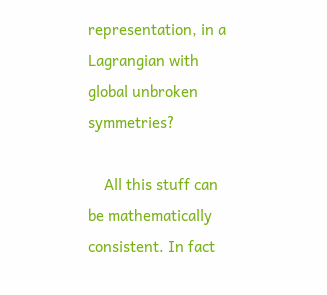representation, in a Lagrangian with global unbroken symmetries?

    All this stuff can be mathematically consistent. In fact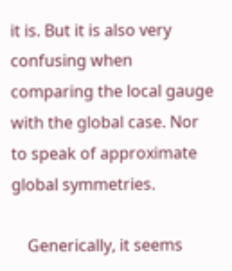it is. But it is also very confusing when comparing the local gauge with the global case. Nor to speak of approximate global symmetries.

    Generically, it seems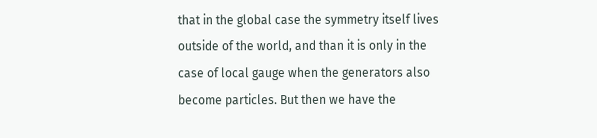that in the global case the symmetry itself lives outside of the world, and than it is only in the case of local gauge when the generators also become particles. But then we have the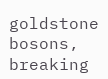goldstone bosons, breaking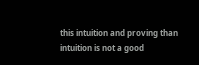this intuition and proving than intuition is not a good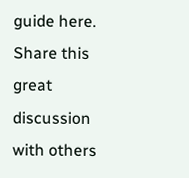guide here.
Share this great discussion with others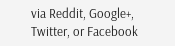via Reddit, Google+, Twitter, or Facebook